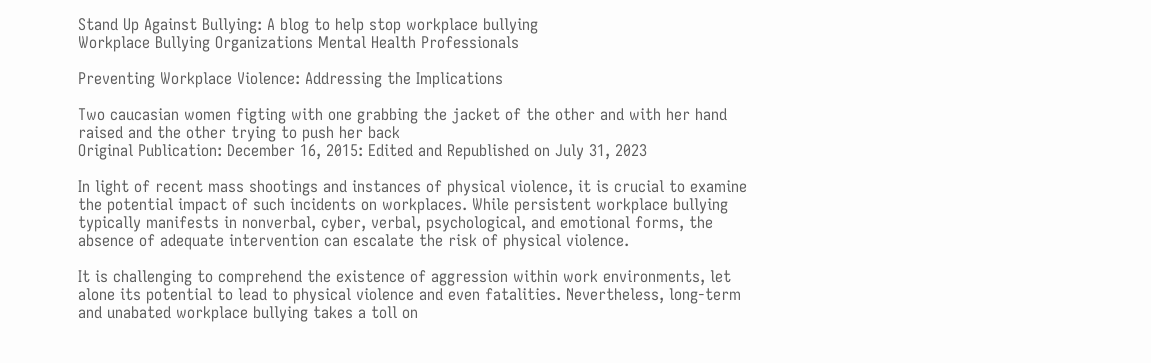Stand Up Against Bullying: A blog to help stop workplace bullying
Workplace Bullying Organizations Mental Health Professionals

Preventing Workplace Violence: Addressing the Implications

Two caucasian women figting with one grabbing the jacket of the other and with her hand raised and the other trying to push her back
Original Publication: December 16, 2015: Edited and Republished on July 31, 2023

In light of recent mass shootings and instances of physical violence, it is crucial to examine the potential impact of such incidents on workplaces. While persistent workplace bullying typically manifests in nonverbal, cyber, verbal, psychological, and emotional forms, the absence of adequate intervention can escalate the risk of physical violence.

It is challenging to comprehend the existence of aggression within work environments, let alone its potential to lead to physical violence and even fatalities. Nevertheless, long-term and unabated workplace bullying takes a toll on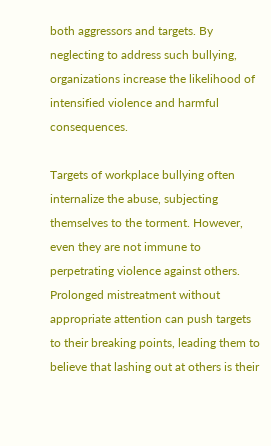both aggressors and targets. By neglecting to address such bullying, organizations increase the likelihood of intensified violence and harmful consequences.

Targets of workplace bullying often internalize the abuse, subjecting themselves to the torment. However, even they are not immune to perpetrating violence against others. Prolonged mistreatment without appropriate attention can push targets to their breaking points, leading them to believe that lashing out at others is their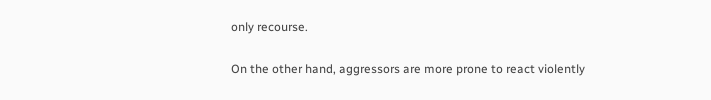only recourse.

On the other hand, aggressors are more prone to react violently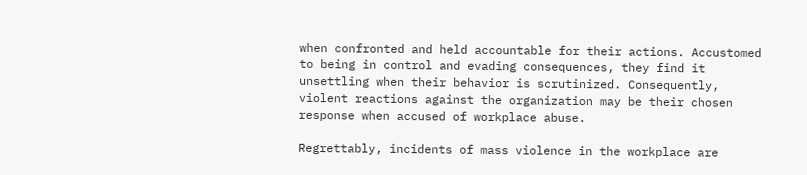when confronted and held accountable for their actions. Accustomed to being in control and evading consequences, they find it unsettling when their behavior is scrutinized. Consequently, violent reactions against the organization may be their chosen response when accused of workplace abuse.

Regrettably, incidents of mass violence in the workplace are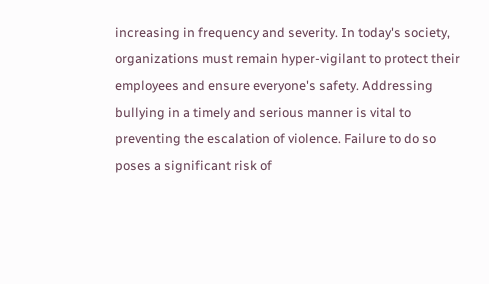increasing in frequency and severity. In today's society, organizations must remain hyper-vigilant to protect their employees and ensure everyone's safety. Addressing bullying in a timely and serious manner is vital to preventing the escalation of violence. Failure to do so poses a significant risk of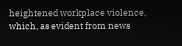heightened workplace violence, which, as evident from news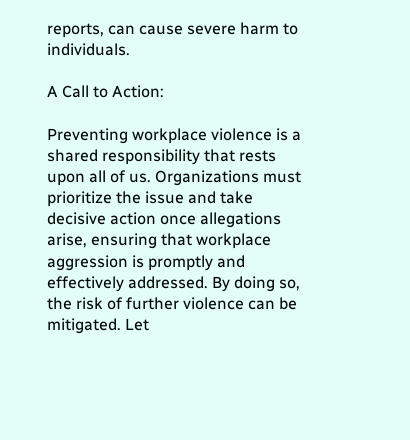reports, can cause severe harm to individuals.

A Call to Action:

Preventing workplace violence is a shared responsibility that rests upon all of us. Organizations must prioritize the issue and take decisive action once allegations arise, ensuring that workplace aggression is promptly and effectively addressed. By doing so, the risk of further violence can be mitigated. Let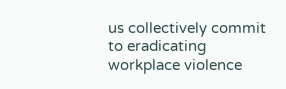us collectively commit to eradicating workplace violence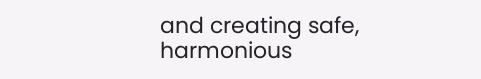and creating safe, harmonious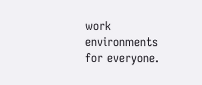work environments for everyone.